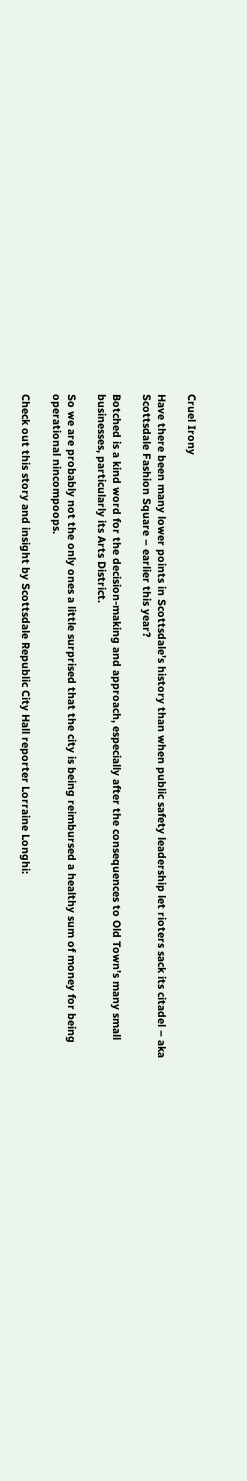Cruel Irony

Have there been many lower points in Scottsdale’s history than when public safety leadership let rioters sack its citadel – aka Scottsdale Fashion Square – earlier this year?

Botched is a kind word for the decision-making and approach, especially after the consequences to Old Town’s many small businesses, particularly its Arts District.

So we are probably not the only ones a little surprised that the city is being reimbursed a healthy sum of money for being operational nincompoops.

Check out this story and insight by Scottsdale Republic City Hall reporter Lorraine Longhi: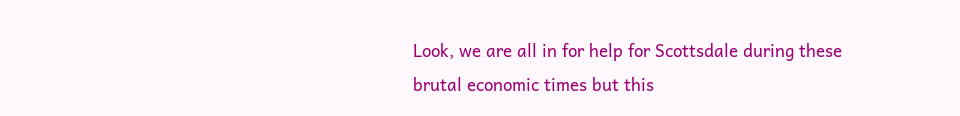Look, we are all in for help for Scottsdale during these brutal economic times but this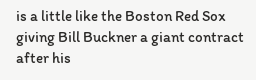is a little like the Boston Red Sox giving Bill Buckner a giant contract after his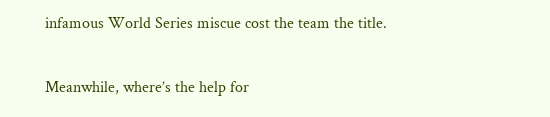infamous World Series miscue cost the team the title.

Meanwhile, where’s the help for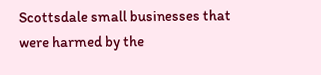Scottsdale small businesses that were harmed by the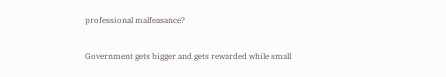professional malfeasance?

Government gets bigger and gets rewarded while small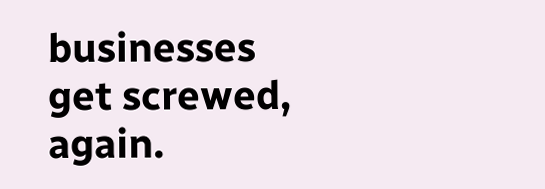businesses get screwed, again.